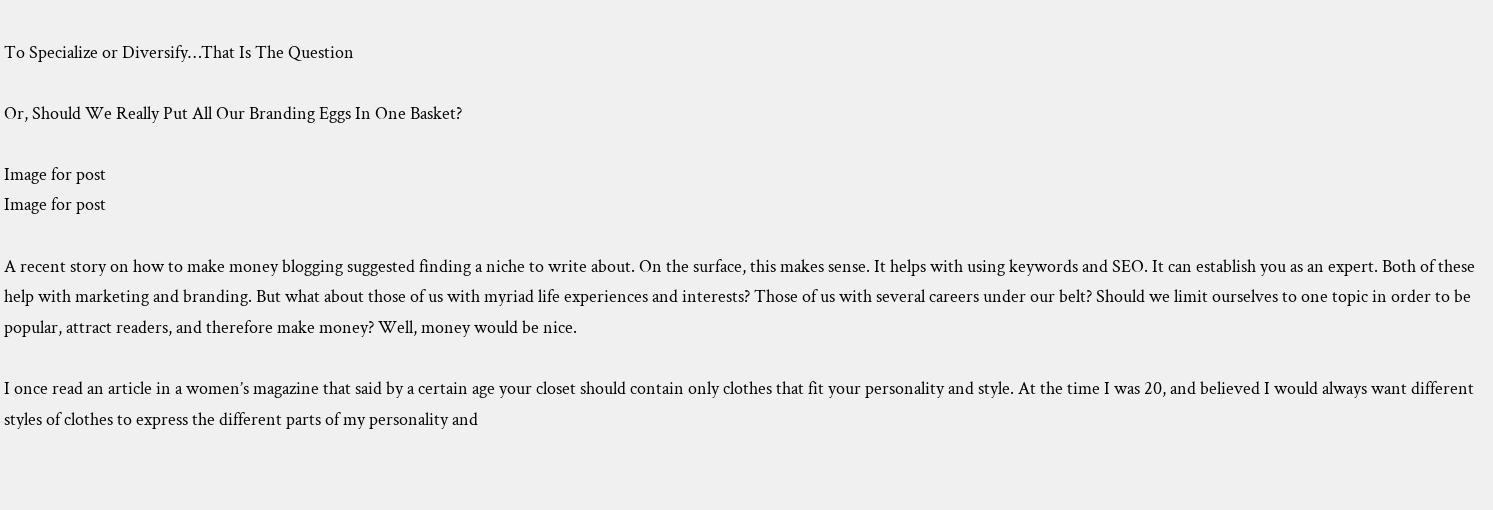To Specialize or Diversify…That Is The Question

Or, Should We Really Put All Our Branding Eggs In One Basket?

Image for post
Image for post

A recent story on how to make money blogging suggested finding a niche to write about. On the surface, this makes sense. It helps with using keywords and SEO. It can establish you as an expert. Both of these help with marketing and branding. But what about those of us with myriad life experiences and interests? Those of us with several careers under our belt? Should we limit ourselves to one topic in order to be popular, attract readers, and therefore make money? Well, money would be nice.

I once read an article in a women’s magazine that said by a certain age your closet should contain only clothes that fit your personality and style. At the time I was 20, and believed I would always want different styles of clothes to express the different parts of my personality and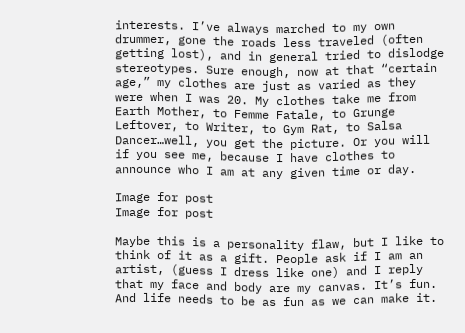interests. I’ve always marched to my own drummer, gone the roads less traveled (often getting lost), and in general tried to dislodge stereotypes. Sure enough, now at that “certain age,” my clothes are just as varied as they were when I was 20. My clothes take me from Earth Mother, to Femme Fatale, to Grunge Leftover, to Writer, to Gym Rat, to Salsa Dancer…well, you get the picture. Or you will if you see me, because I have clothes to announce who I am at any given time or day.

Image for post
Image for post

Maybe this is a personality flaw, but I like to think of it as a gift. People ask if I am an artist, (guess I dress like one) and I reply that my face and body are my canvas. It’s fun. And life needs to be as fun as we can make it.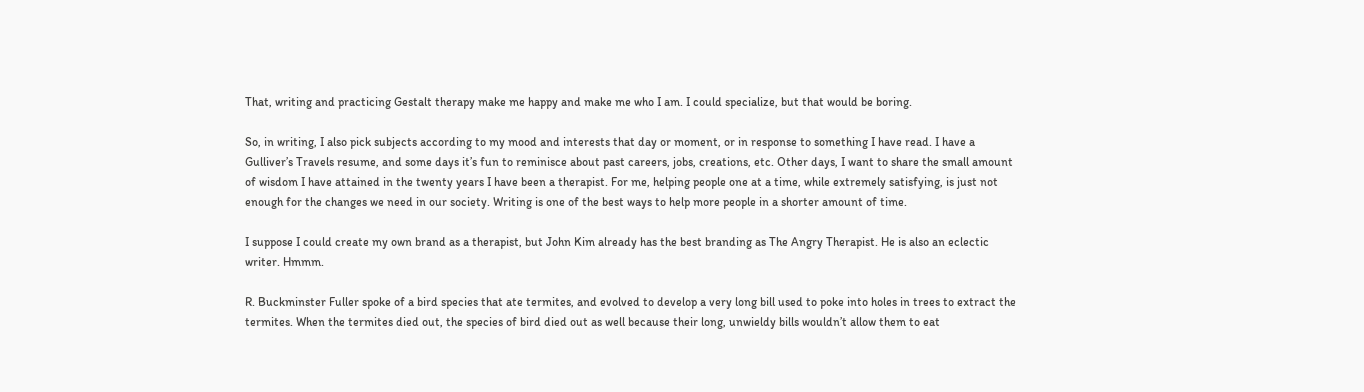That, writing and practicing Gestalt therapy make me happy and make me who I am. I could specialize, but that would be boring.

So, in writing, I also pick subjects according to my mood and interests that day or moment, or in response to something I have read. I have a Gulliver’s Travels resume, and some days it’s fun to reminisce about past careers, jobs, creations, etc. Other days, I want to share the small amount of wisdom I have attained in the twenty years I have been a therapist. For me, helping people one at a time, while extremely satisfying, is just not enough for the changes we need in our society. Writing is one of the best ways to help more people in a shorter amount of time.

I suppose I could create my own brand as a therapist, but John Kim already has the best branding as The Angry Therapist. He is also an eclectic writer. Hmmm.

R. Buckminster Fuller spoke of a bird species that ate termites, and evolved to develop a very long bill used to poke into holes in trees to extract the termites. When the termites died out, the species of bird died out as well because their long, unwieldy bills wouldn’t allow them to eat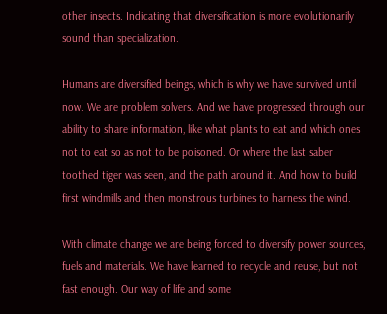other insects. Indicating that diversification is more evolutionarily sound than specialization.

Humans are diversified beings, which is why we have survived until now. We are problem solvers. And we have progressed through our ability to share information, like what plants to eat and which ones not to eat so as not to be poisoned. Or where the last saber toothed tiger was seen, and the path around it. And how to build first windmills and then monstrous turbines to harness the wind.

With climate change we are being forced to diversify power sources, fuels and materials. We have learned to recycle and reuse, but not fast enough. Our way of life and some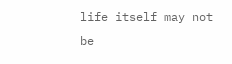life itself may not be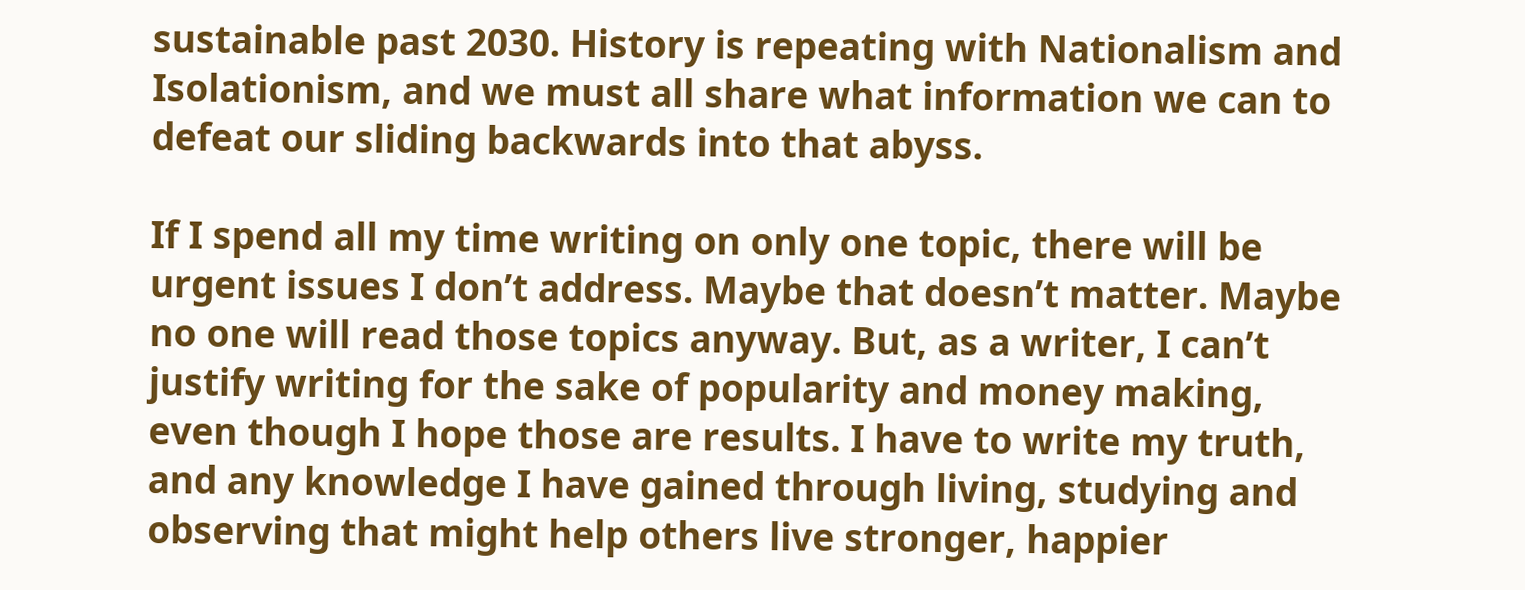sustainable past 2030. History is repeating with Nationalism and Isolationism, and we must all share what information we can to defeat our sliding backwards into that abyss.

If I spend all my time writing on only one topic, there will be urgent issues I don’t address. Maybe that doesn’t matter. Maybe no one will read those topics anyway. But, as a writer, I can’t justify writing for the sake of popularity and money making, even though I hope those are results. I have to write my truth, and any knowledge I have gained through living, studying and observing that might help others live stronger, happier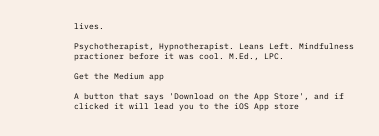lives.

Psychotherapist, Hypnotherapist. Leans Left. Mindfulness practioner before it was cool. M.Ed., LPC.

Get the Medium app

A button that says 'Download on the App Store', and if clicked it will lead you to the iOS App store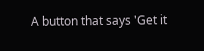A button that says 'Get it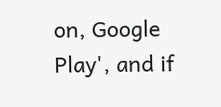on, Google Play', and if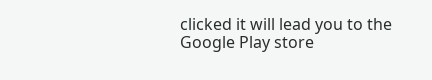clicked it will lead you to the Google Play store